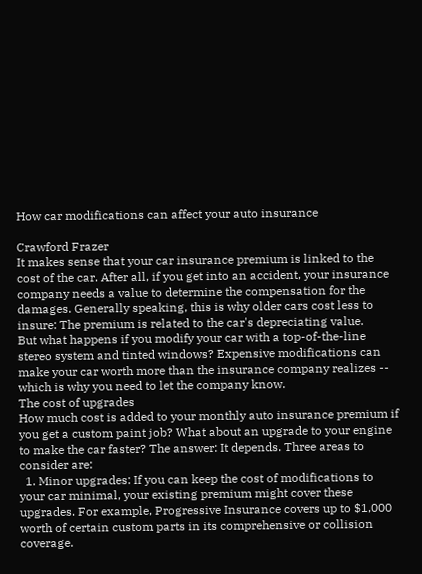How car modifications can affect your auto insurance

Crawford Frazer
It makes sense that your car insurance premium is linked to the cost of the car. After all, if you get into an accident, your insurance company needs a value to determine the compensation for the damages. Generally speaking, this is why older cars cost less to insure: The premium is related to the car's depreciating value.
But what happens if you modify your car with a top-of-the-line stereo system and tinted windows? Expensive modifications can make your car worth more than the insurance company realizes -- which is why you need to let the company know.
The cost of upgrades
How much cost is added to your monthly auto insurance premium if you get a custom paint job? What about an upgrade to your engine to make the car faster? The answer: It depends. Three areas to consider are:
  1. Minor upgrades: If you can keep the cost of modifications to your car minimal, your existing premium might cover these upgrades. For example, Progressive Insurance covers up to $1,000 worth of certain custom parts in its comprehensive or collision coverage.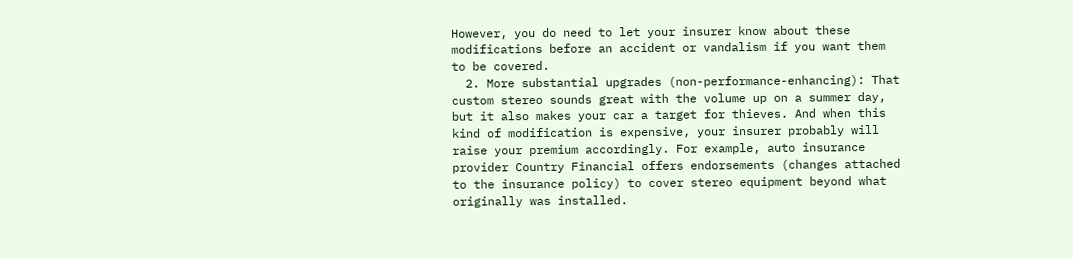However, you do need to let your insurer know about these modifications before an accident or vandalism if you want them to be covered.
  2. More substantial upgrades (non-performance-enhancing): That custom stereo sounds great with the volume up on a summer day, but it also makes your car a target for thieves. And when this kind of modification is expensive, your insurer probably will raise your premium accordingly. For example, auto insurance provider Country Financial offers endorsements (changes attached to the insurance policy) to cover stereo equipment beyond what originally was installed.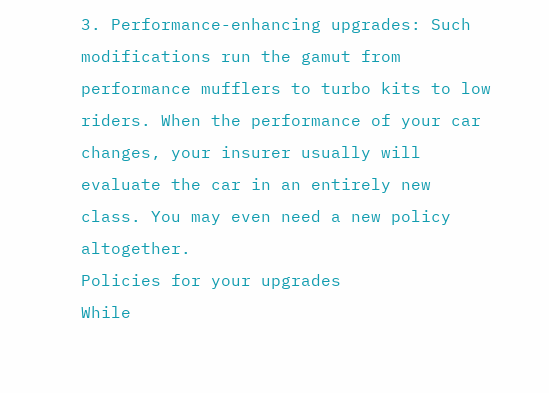3. Performance-enhancing upgrades: Such modifications run the gamut from performance mufflers to turbo kits to low riders. When the performance of your car changes, your insurer usually will evaluate the car in an entirely new class. You may even need a new policy altogether.
Policies for your upgrades
While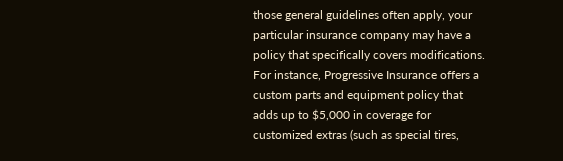those general guidelines often apply, your particular insurance company may have a policy that specifically covers modifications. For instance, Progressive Insurance offers a custom parts and equipment policy that adds up to $5,000 in coverage for customized extras (such as special tires,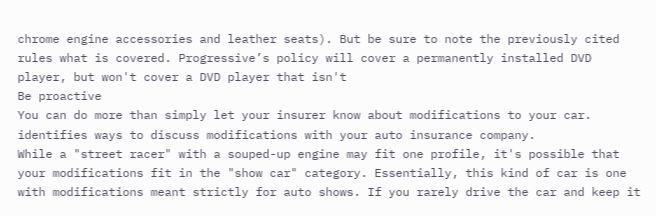chrome engine accessories and leather seats). But be sure to note the previously cited rules what is covered. Progressive’s policy will cover a permanently installed DVD player, but won't cover a DVD player that isn't
Be proactive
You can do more than simply let your insurer know about modifications to your car. identifies ways to discuss modifications with your auto insurance company.
While a "street racer" with a souped-up engine may fit one profile, it's possible that your modifications fit in the "show car" category. Essentially, this kind of car is one with modifications meant strictly for auto shows. If you rarely drive the car and keep it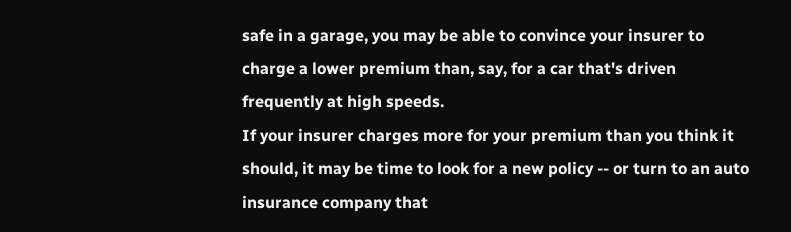safe in a garage, you may be able to convince your insurer to charge a lower premium than, say, for a car that's driven frequently at high speeds.
If your insurer charges more for your premium than you think it should, it may be time to look for a new policy -- or turn to an auto insurance company that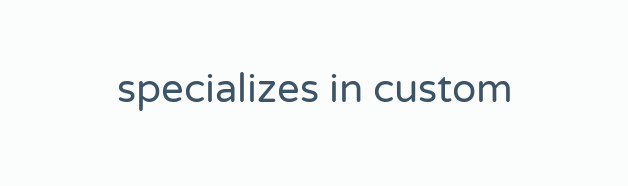specializes in custom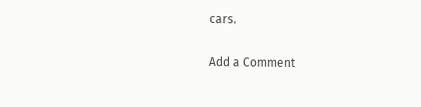cars.

Add a Comment